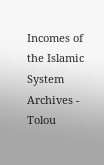Incomes of the Islamic System Archives - Tolou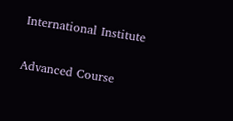International Institute

Advanced Course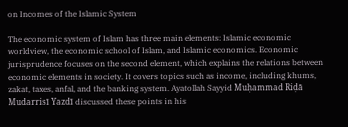on Incomes of the Islamic System

The economic system of Islam has three main elements: Islamic economic worldview, the economic school of Islam, and Islamic economics. Economic jurisprudence focuses on the second element, which explains the relations between economic elements in society. It covers topics such as income, including khums, zakat, taxes, anfal, and the banking system. Ayatollah Sayyid Muḥammad Riḍā Mudarrisī Yazdī discussed these points in his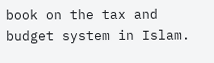book on the tax and budget system in Islam.